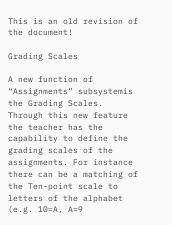This is an old revision of the document!

Grading Scales

A new function of “Assignments” subsystemis the Grading Scales. Through this new feature the teacher has the capability to define the grading scales of the assignments. For instance there can be a matching of the Ten-point scale to letters of the alphabet (e.g. 10=A, A=9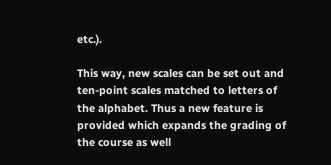etc.).

This way, new scales can be set out and ten-point scales matched to letters of the alphabet. Thus a new feature is provided which expands the grading of the course as well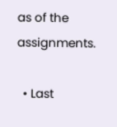as of the assignments.

  • Last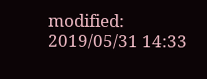modified: 2019/05/31 14:33